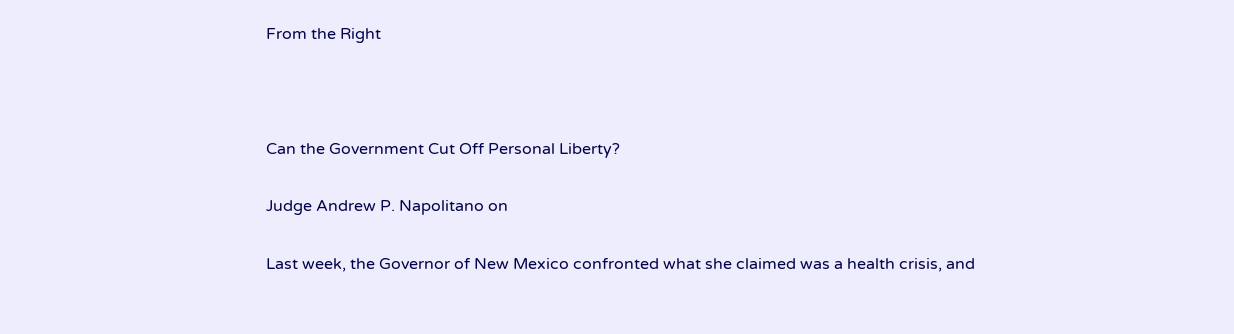From the Right



Can the Government Cut Off Personal Liberty?

Judge Andrew P. Napolitano on

Last week, the Governor of New Mexico confronted what she claimed was a health crisis, and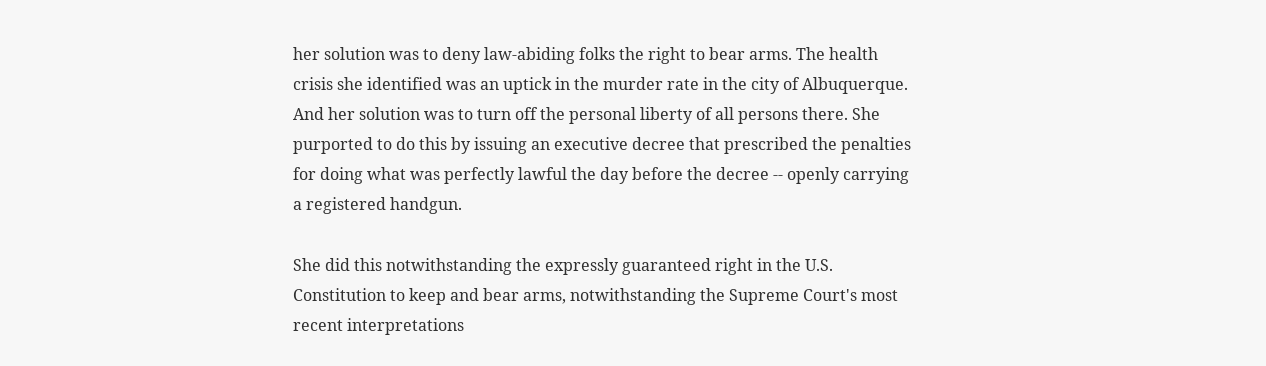her solution was to deny law-abiding folks the right to bear arms. The health crisis she identified was an uptick in the murder rate in the city of Albuquerque. And her solution was to turn off the personal liberty of all persons there. She purported to do this by issuing an executive decree that prescribed the penalties for doing what was perfectly lawful the day before the decree -- openly carrying a registered handgun.

She did this notwithstanding the expressly guaranteed right in the U.S. Constitution to keep and bear arms, notwithstanding the Supreme Court's most recent interpretations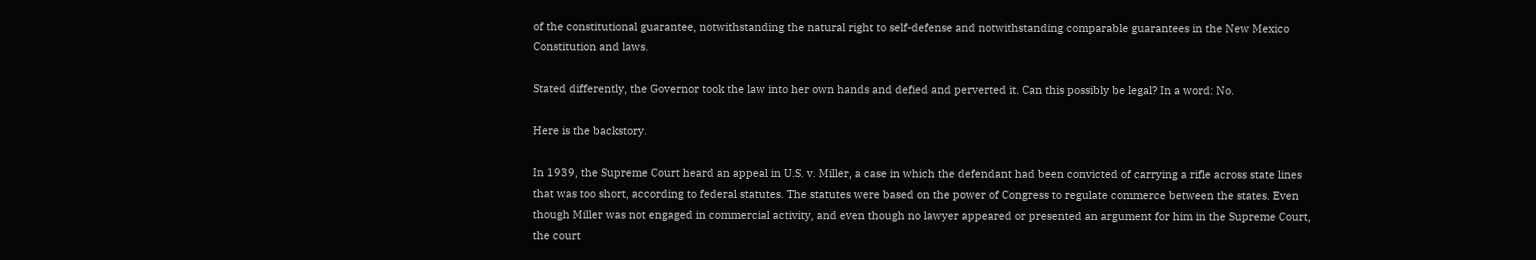of the constitutional guarantee, notwithstanding the natural right to self-defense and notwithstanding comparable guarantees in the New Mexico Constitution and laws.

Stated differently, the Governor took the law into her own hands and defied and perverted it. Can this possibly be legal? In a word: No.

Here is the backstory.

In 1939, the Supreme Court heard an appeal in U.S. v. Miller, a case in which the defendant had been convicted of carrying a rifle across state lines that was too short, according to federal statutes. The statutes were based on the power of Congress to regulate commerce between the states. Even though Miller was not engaged in commercial activity, and even though no lawyer appeared or presented an argument for him in the Supreme Court, the court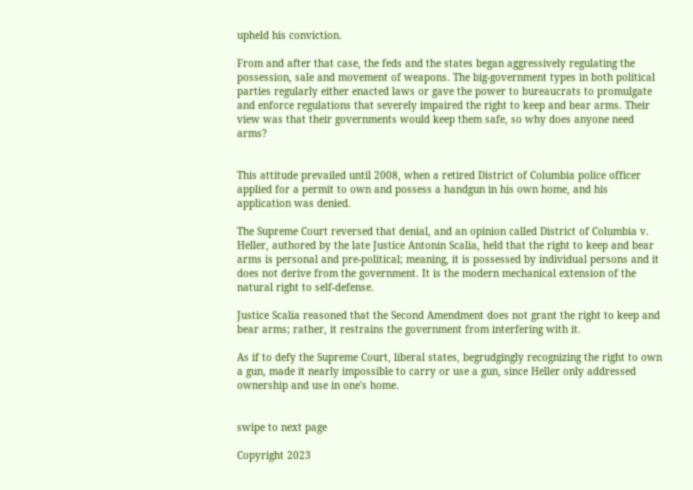upheld his conviction.

From and after that case, the feds and the states began aggressively regulating the possession, sale and movement of weapons. The big-government types in both political parties regularly either enacted laws or gave the power to bureaucrats to promulgate and enforce regulations that severely impaired the right to keep and bear arms. Their view was that their governments would keep them safe, so why does anyone need arms?


This attitude prevailed until 2008, when a retired District of Columbia police officer applied for a permit to own and possess a handgun in his own home, and his application was denied.

The Supreme Court reversed that denial, and an opinion called District of Columbia v. Heller, authored by the late Justice Antonin Scalia, held that the right to keep and bear arms is personal and pre-political; meaning, it is possessed by individual persons and it does not derive from the government. It is the modern mechanical extension of the natural right to self-defense.

Justice Scalia reasoned that the Second Amendment does not grant the right to keep and bear arms; rather, it restrains the government from interfering with it.

As if to defy the Supreme Court, liberal states, begrudgingly recognizing the right to own a gun, made it nearly impossible to carry or use a gun, since Heller only addressed ownership and use in one's home.


swipe to next page

Copyright 2023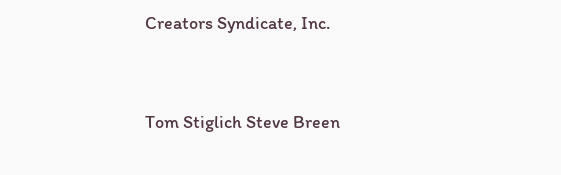Creators Syndicate, Inc.




Tom Stiglich Steve Breen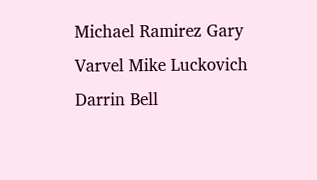Michael Ramirez Gary Varvel Mike Luckovich Darrin Bell